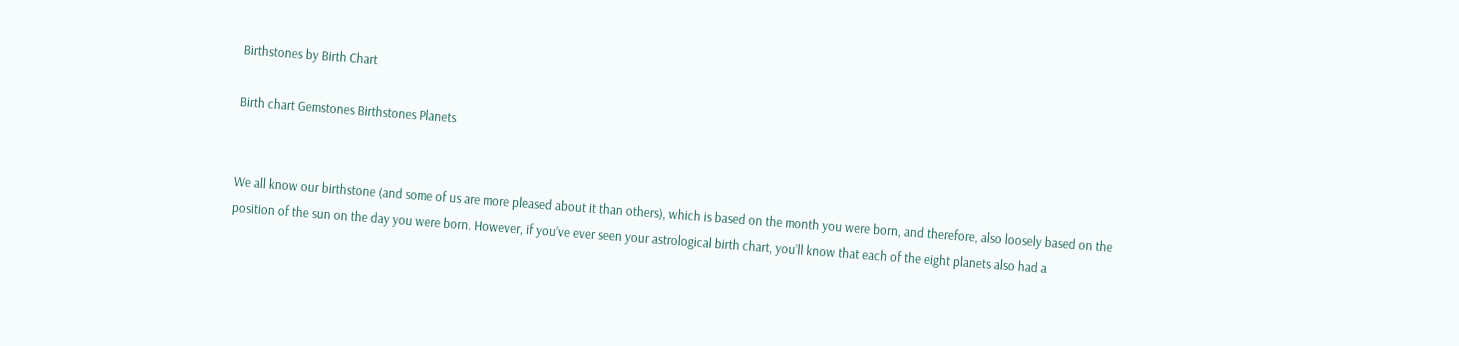Birthstones by Birth Chart

Birth chart Gemstones Birthstones Planets


We all know our birthstone (and some of us are more pleased about it than others), which is based on the month you were born, and therefore, also loosely based on the position of the sun on the day you were born. However, if you’ve ever seen your astrological birth chart, you’ll know that each of the eight planets also had a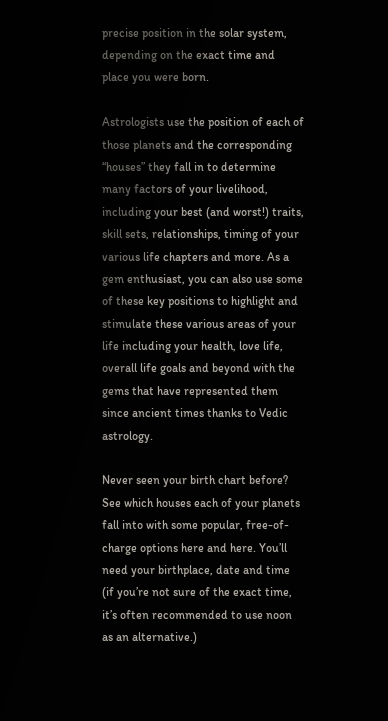precise position in the solar system, depending on the exact time and place you were born.

Astrologists use the position of each of those planets and the corresponding “houses” they fall in to determine many factors of your livelihood, including your best (and worst!) traits, skill sets, relationships, timing of your various life chapters and more. As a gem enthusiast, you can also use some of these key positions to highlight and stimulate these various areas of your life including your health, love life, overall life goals and beyond with the gems that have represented them since ancient times thanks to Vedic astrology.

Never seen your birth chart before? See which houses each of your planets fall into with some popular, free-of-charge options here and here. You’ll need your birthplace, date and time (if you’re not sure of the exact time, it’s often recommended to use noon as an alternative.)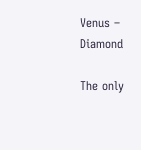Venus – Diamond

The only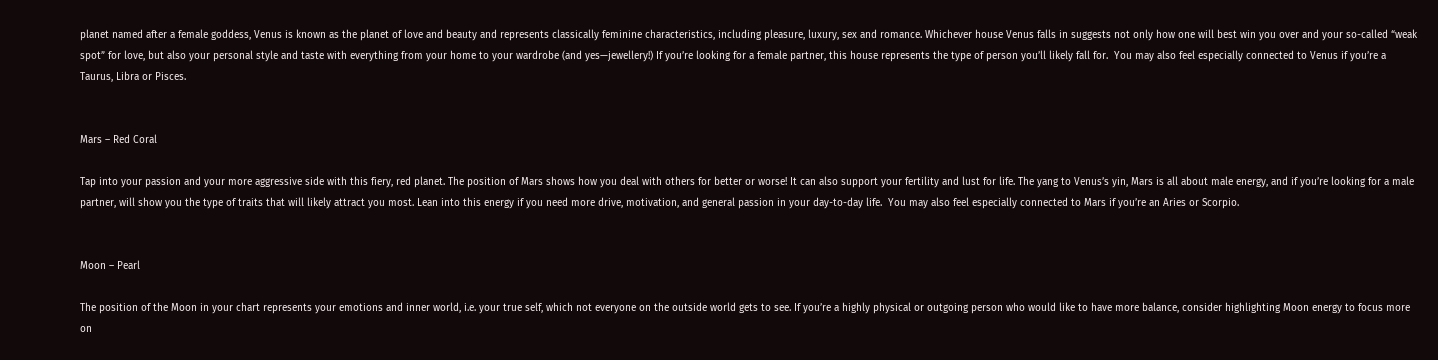planet named after a female goddess, Venus is known as the planet of love and beauty and represents classically feminine characteristics, including pleasure, luxury, sex and romance. Whichever house Venus falls in suggests not only how one will best win you over and your so-called “weak spot” for love, but also your personal style and taste with everything from your home to your wardrobe (and yes—jewellery!) If you’re looking for a female partner, this house represents the type of person you’ll likely fall for.  You may also feel especially connected to Venus if you’re a Taurus, Libra or Pisces.


Mars – Red Coral

Tap into your passion and your more aggressive side with this fiery, red planet. The position of Mars shows how you deal with others for better or worse! It can also support your fertility and lust for life. The yang to Venus’s yin, Mars is all about male energy, and if you’re looking for a male partner, will show you the type of traits that will likely attract you most. Lean into this energy if you need more drive, motivation, and general passion in your day-to-day life.  You may also feel especially connected to Mars if you’re an Aries or Scorpio.


Moon – Pearl

The position of the Moon in your chart represents your emotions and inner world, i.e. your true self, which not everyone on the outside world gets to see. If you’re a highly physical or outgoing person who would like to have more balance, consider highlighting Moon energy to focus more on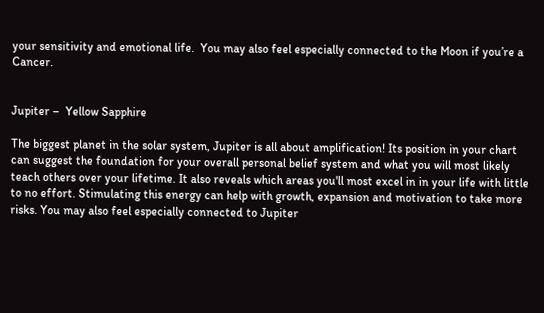your sensitivity and emotional life.  You may also feel especially connected to the Moon if you’re a Cancer.


Jupiter –  Yellow Sapphire

The biggest planet in the solar system, Jupiter is all about amplification! Its position in your chart can suggest the foundation for your overall personal belief system and what you will most likely teach others over your lifetime. It also reveals which areas you'll most excel in in your life with little to no effort. Stimulating this energy can help with growth, expansion and motivation to take more risks. You may also feel especially connected to Jupiter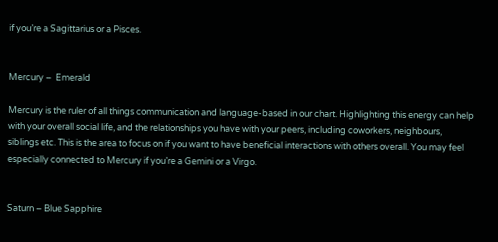if you’re a Sagittarius or a Pisces.


Mercury –  Emerald

Mercury is the ruler of all things communication and language-based in our chart. Highlighting this energy can help with your overall social life, and the relationships you have with your peers, including coworkers, neighbours, siblings etc. This is the area to focus on if you want to have beneficial interactions with others overall. You may feel especially connected to Mercury if you’re a Gemini or a Virgo.


Saturn – Blue Sapphire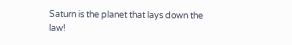Saturn is the planet that lays down the law!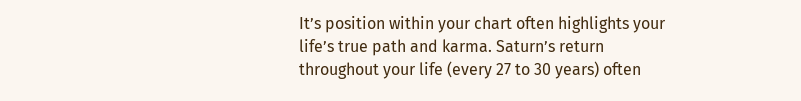It’s position within your chart often highlights your life’s true path and karma. Saturn’s return throughout your life (every 27 to 30 years) often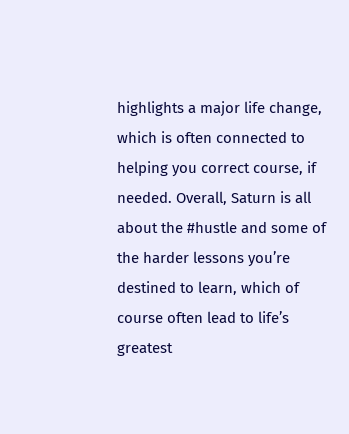highlights a major life change, which is often connected to helping you correct course, if needed. Overall, Saturn is all about the #hustle and some of the harder lessons you’re destined to learn, which of course often lead to life’s greatest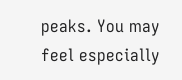peaks. You may feel especially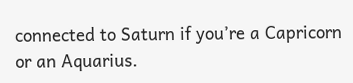connected to Saturn if you’re a Capricorn or an Aquarius.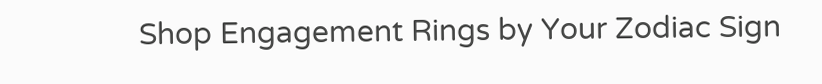Shop Engagement Rings by Your Zodiac Sign